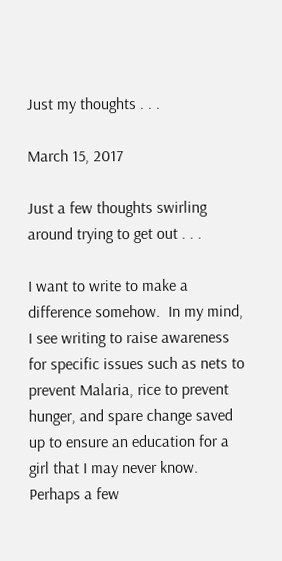Just my thoughts . . .

March 15, 2017

Just a few thoughts swirling around trying to get out . . .

I want to write to make a difference somehow.  In my mind, I see writing to raise awareness for specific issues such as nets to prevent Malaria, rice to prevent hunger, and spare change saved up to ensure an education for a girl that I may never know.  Perhaps a few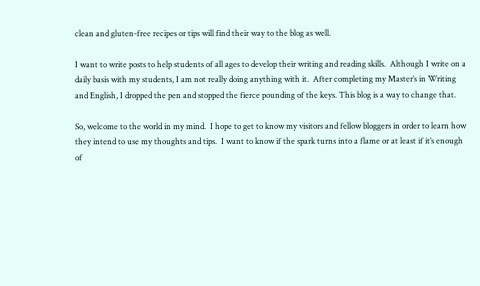clean and gluten-free recipes or tips will find their way to the blog as well.

I want to write posts to help students of all ages to develop their writing and reading skills.  Although I write on a daily basis with my students, I am not really doing anything with it.  After completing my Master’s in Writing and English, I dropped the pen and stopped the fierce pounding of the keys. This blog is a way to change that.

So, welcome to the world in my mind.  I hope to get to know my visitors and fellow bloggers in order to learn how they intend to use my thoughts and tips.  I want to know if the spark turns into a flame or at least if it’s enough of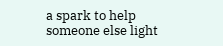a spark to help someone else light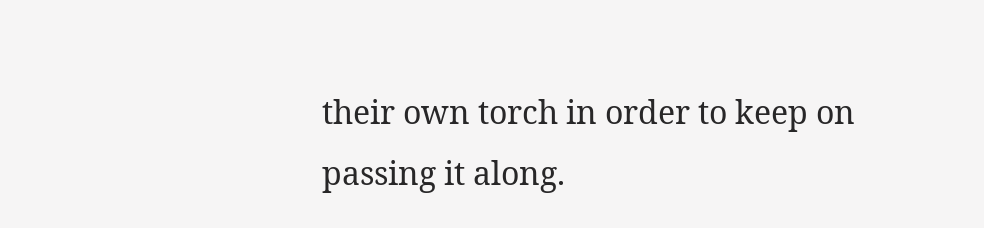their own torch in order to keep on passing it along.